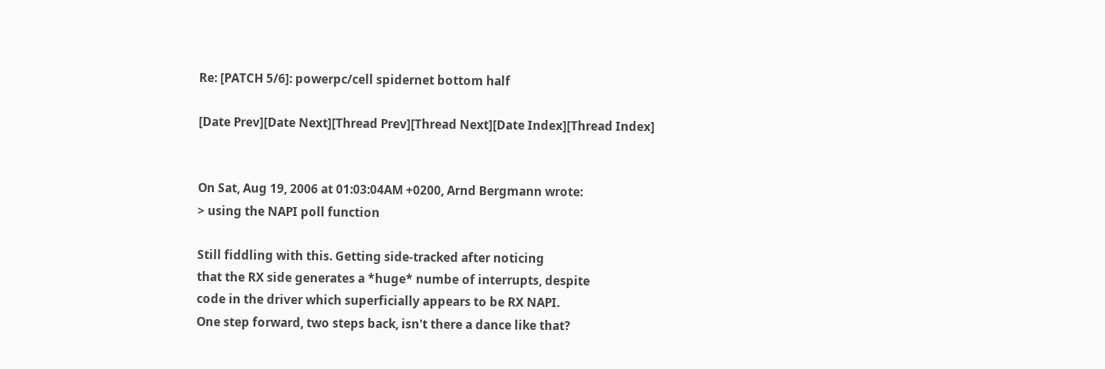Re: [PATCH 5/6]: powerpc/cell spidernet bottom half

[Date Prev][Date Next][Thread Prev][Thread Next][Date Index][Thread Index]


On Sat, Aug 19, 2006 at 01:03:04AM +0200, Arnd Bergmann wrote:
> using the NAPI poll function

Still fiddling with this. Getting side-tracked after noticing
that the RX side generates a *huge* numbe of interrupts, despite
code in the driver which superficially appears to be RX NAPI.
One step forward, two steps back, isn't there a dance like that?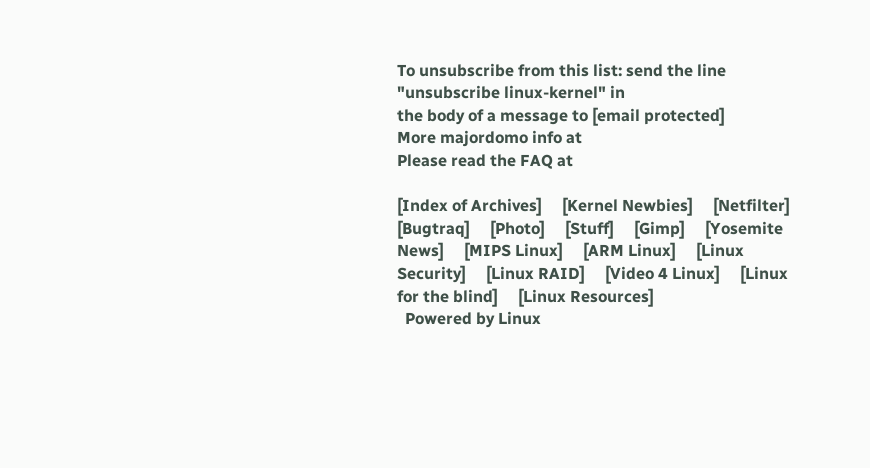To unsubscribe from this list: send the line "unsubscribe linux-kernel" in
the body of a message to [email protected]
More majordomo info at
Please read the FAQ at

[Index of Archives]     [Kernel Newbies]     [Netfilter]     [Bugtraq]     [Photo]     [Stuff]     [Gimp]     [Yosemite News]     [MIPS Linux]     [ARM Linux]     [Linux Security]     [Linux RAID]     [Video 4 Linux]     [Linux for the blind]     [Linux Resources]
  Powered by Linux